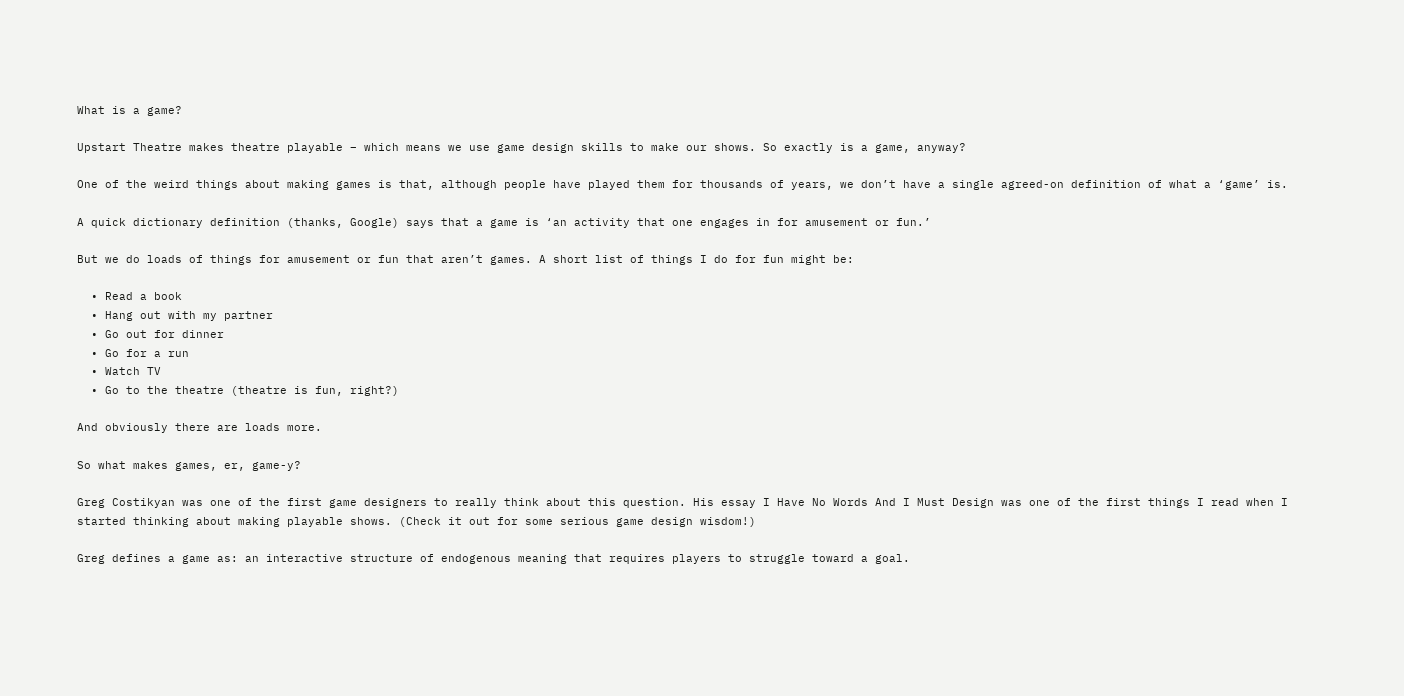What is a game?

Upstart Theatre makes theatre playable – which means we use game design skills to make our shows. So exactly is a game, anyway?

One of the weird things about making games is that, although people have played them for thousands of years, we don’t have a single agreed-on definition of what a ‘game’ is.

A quick dictionary definition (thanks, Google) says that a game is ‘an activity that one engages in for amusement or fun.’

But we do loads of things for amusement or fun that aren’t games. A short list of things I do for fun might be:

  • Read a book
  • Hang out with my partner
  • Go out for dinner
  • Go for a run
  • Watch TV
  • Go to the theatre (theatre is fun, right?)

And obviously there are loads more.

So what makes games, er, game-y?

Greg Costikyan was one of the first game designers to really think about this question. His essay I Have No Words And I Must Design was one of the first things I read when I started thinking about making playable shows. (Check it out for some serious game design wisdom!)

Greg defines a game as: an interactive structure of endogenous meaning that requires players to struggle toward a goal.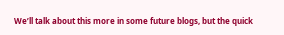We’ll talk about this more in some future blogs, but the quick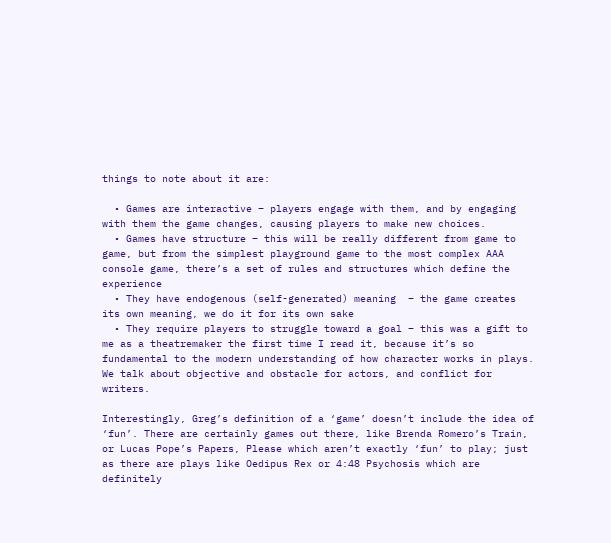things to note about it are:

  • Games are interactive – players engage with them, and by engaging with them the game changes, causing players to make new choices.
  • Games have structure – this will be really different from game to game, but from the simplest playground game to the most complex AAA console game, there’s a set of rules and structures which define the experience
  • They have endogenous (self-generated) meaning  – the game creates its own meaning, we do it for its own sake
  • They require players to struggle toward a goal – this was a gift to me as a theatremaker the first time I read it, because it’s so fundamental to the modern understanding of how character works in plays. We talk about objective and obstacle for actors, and conflict for writers.

Interestingly, Greg’s definition of a ‘game’ doesn’t include the idea of ‘fun’. There are certainly games out there, like Brenda Romero’s Train, or Lucas Pope’s Papers, Please which aren’t exactly ‘fun’ to play; just as there are plays like Oedipus Rex or 4:48 Psychosis which are definitely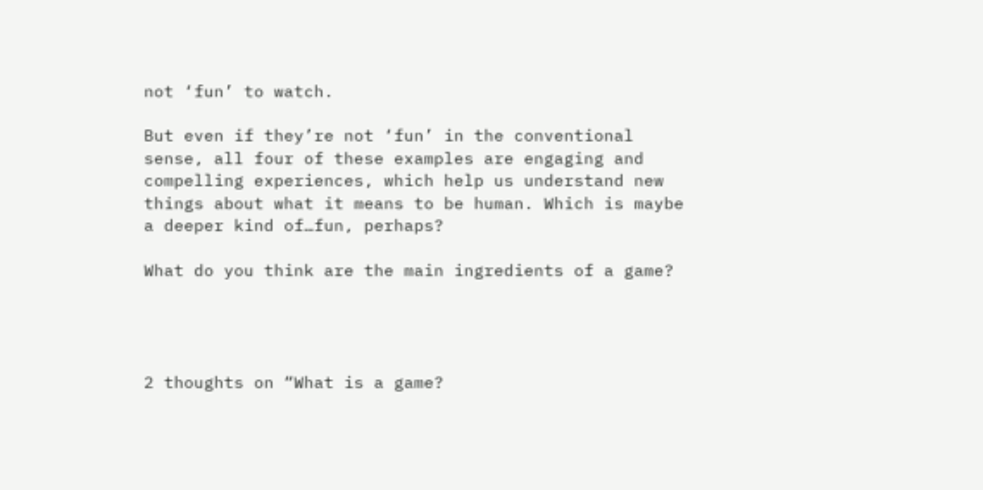not ‘fun’ to watch.

But even if they’re not ‘fun’ in the conventional sense, all four of these examples are engaging and compelling experiences, which help us understand new things about what it means to be human. Which is maybe a deeper kind of…fun, perhaps?

What do you think are the main ingredients of a game?




2 thoughts on “What is a game?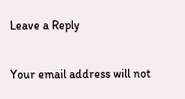Leave a Reply

Your email address will not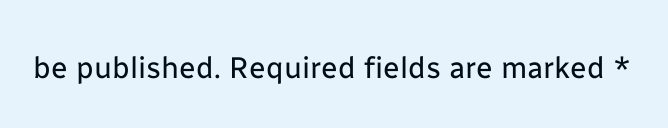be published. Required fields are marked *